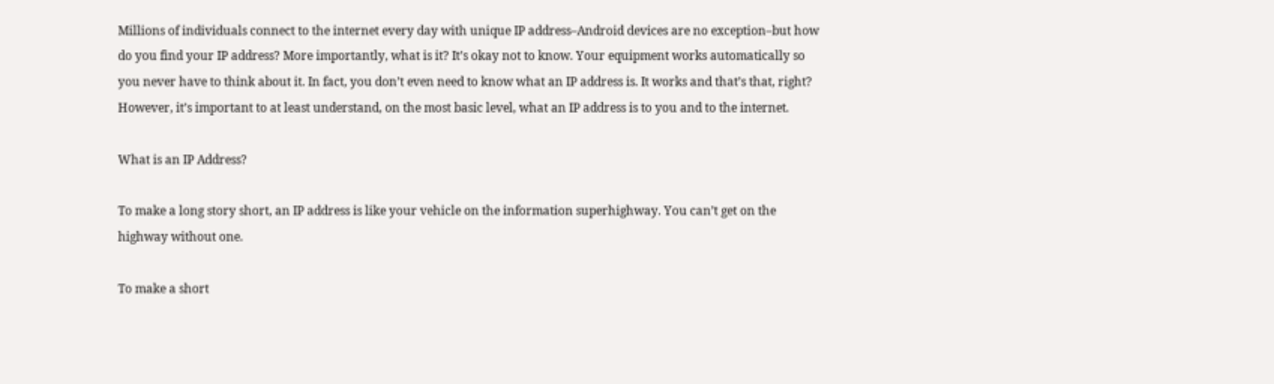Millions of individuals connect to the internet every day with unique IP address–Android devices are no exception–but how do you find your IP address? More importantly, what is it? It’s okay not to know. Your equipment works automatically so you never have to think about it. In fact, you don’t even need to know what an IP address is. It works and that’s that, right? However, it’s important to at least understand, on the most basic level, what an IP address is to you and to the internet.

What is an IP Address?

To make a long story short, an IP address is like your vehicle on the information superhighway. You can’t get on the highway without one.

To make a short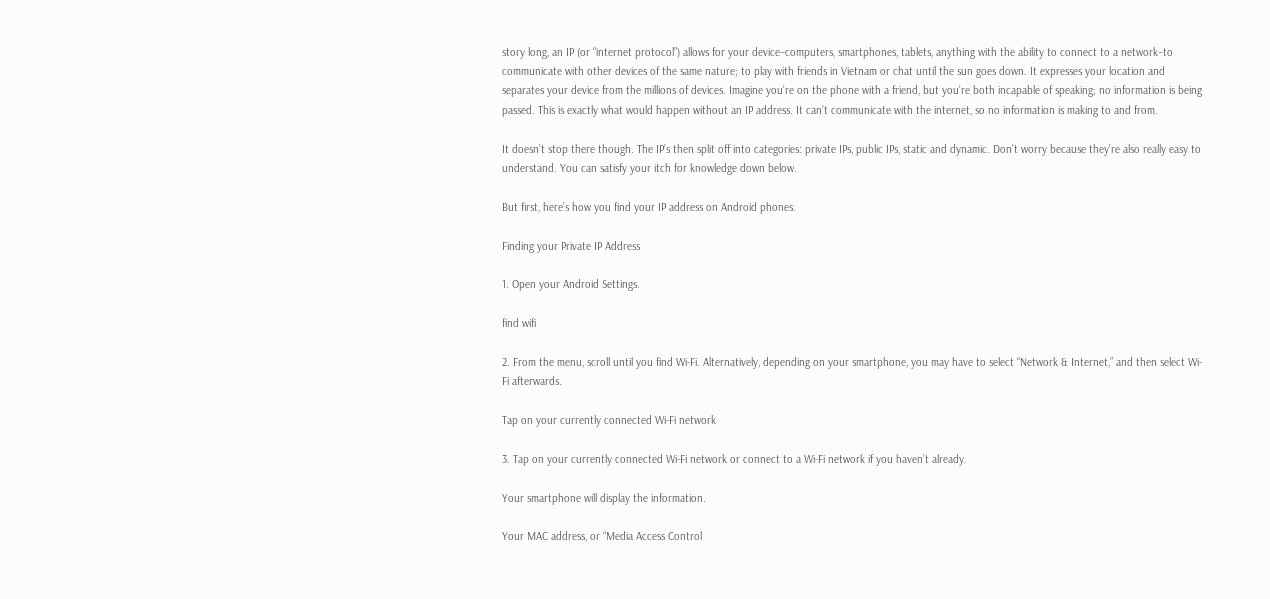story long, an IP (or “internet protocol”) allows for your device–computers, smartphones, tablets, anything with the ability to connect to a network–to communicate with other devices of the same nature; to play with friends in Vietnam or chat until the sun goes down. It expresses your location and separates your device from the millions of devices. Imagine you’re on the phone with a friend, but you’re both incapable of speaking; no information is being passed. This is exactly what would happen without an IP address. It can’t communicate with the internet, so no information is making to and from.

It doesn’t stop there though. The IP’s then split off into categories: private IPs, public IPs, static and dynamic. Don’t worry because they’re also really easy to understand. You can satisfy your itch for knowledge down below.

But first, here’s how you find your IP address on Android phones.

Finding your Private IP Address

1. Open your Android Settings.

find wifi

2. From the menu, scroll until you find Wi-Fi. Alternatively, depending on your smartphone, you may have to select “Network & Internet,” and then select Wi-Fi afterwards.

Tap on your currently connected Wi-Fi network

3. Tap on your currently connected Wi-Fi network or connect to a Wi-Fi network if you haven’t already.

Your smartphone will display the information.

Your MAC address, or “Media Access Control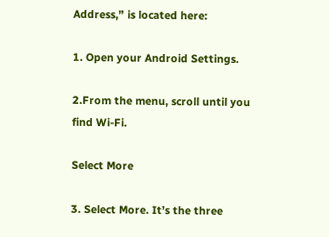Address,” is located here:

1. Open your Android Settings.

2.From the menu, scroll until you find Wi-Fi.

Select More

3. Select More. It’s the three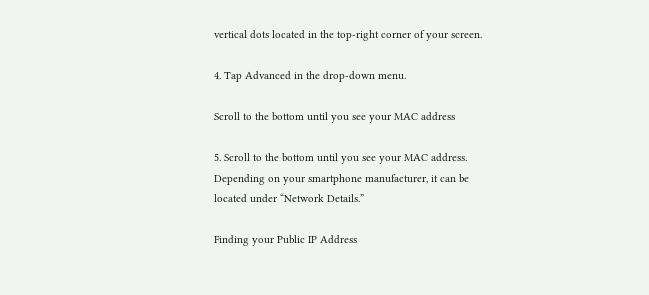vertical dots located in the top-right corner of your screen.

4. Tap Advanced in the drop-down menu.

Scroll to the bottom until you see your MAC address

5. Scroll to the bottom until you see your MAC address. Depending on your smartphone manufacturer, it can be located under “Network Details.”

Finding your Public IP Address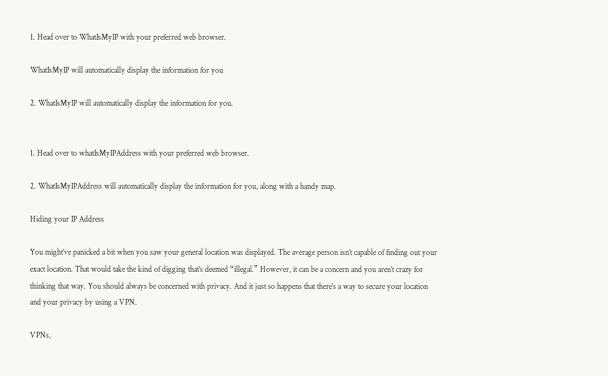1. Head over to WhatIsMyIP with your preferred web browser.

WhatIsMyIP will automatically display the information for you

2. WhatIsMyIP will automatically display the information for you.


1. Head over to whatIsMyIPAddress with your preferred web browser.

2. WhatIsMyIPAddress will automatically display the information for you, along with a handy map.

Hiding your IP Address

You might’ve panicked a bit when you saw your general location was displayed. The average person isn’t capable of finding out your exact location. That would take the kind of digging that’s deemed “illegal.” However, it can be a concern and you aren’t crazy for thinking that way. You should always be concerned with privacy. And it just so happens that there’s a way to secure your location and your privacy by using a VPN.

VPNs,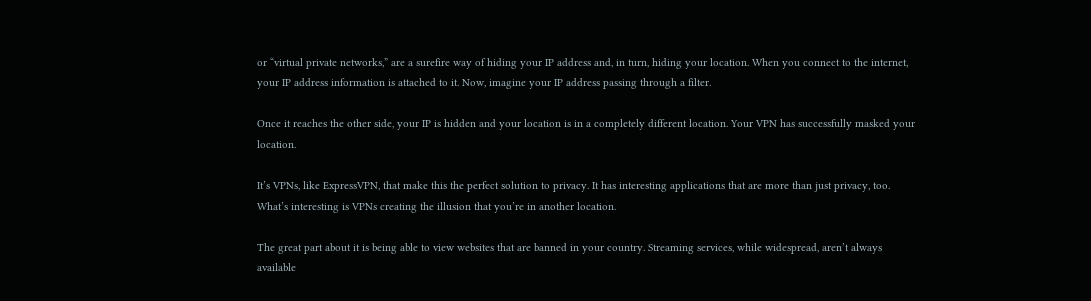or “virtual private networks,” are a surefire way of hiding your IP address and, in turn, hiding your location. When you connect to the internet, your IP address information is attached to it. Now, imagine your IP address passing through a filter.

Once it reaches the other side, your IP is hidden and your location is in a completely different location. Your VPN has successfully masked your location.

It’s VPNs, like ExpressVPN, that make this the perfect solution to privacy. It has interesting applications that are more than just privacy, too. What’s interesting is VPNs creating the illusion that you’re in another location.

The great part about it is being able to view websites that are banned in your country. Streaming services, while widespread, aren’t always available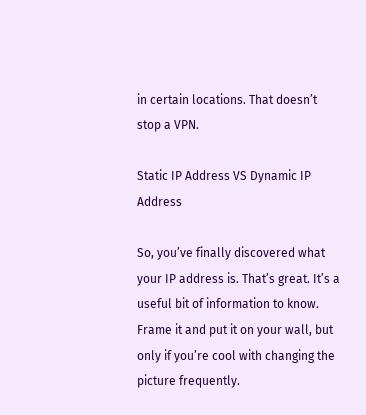in certain locations. That doesn’t stop a VPN.

Static IP Address VS Dynamic IP Address

So, you’ve finally discovered what your IP address is. That’s great. It’s a useful bit of information to know. Frame it and put it on your wall, but only if you’re cool with changing the picture frequently.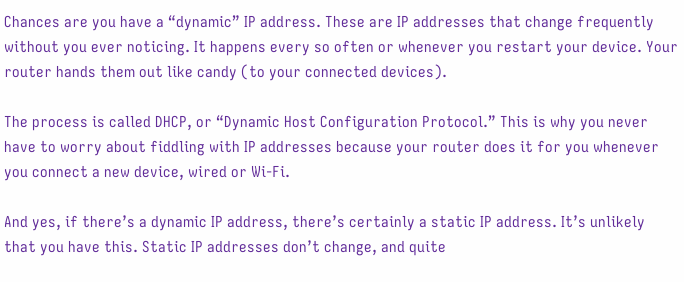Chances are you have a “dynamic” IP address. These are IP addresses that change frequently without you ever noticing. It happens every so often or whenever you restart your device. Your router hands them out like candy (to your connected devices).

The process is called DHCP, or “Dynamic Host Configuration Protocol.” This is why you never have to worry about fiddling with IP addresses because your router does it for you whenever you connect a new device, wired or Wi-Fi.

And yes, if there’s a dynamic IP address, there’s certainly a static IP address. It’s unlikely that you have this. Static IP addresses don’t change, and quite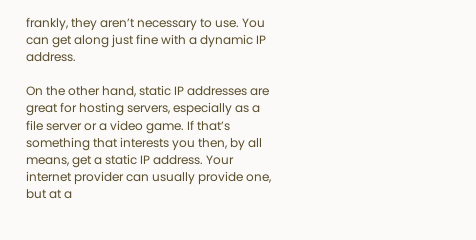frankly, they aren’t necessary to use. You can get along just fine with a dynamic IP address.

On the other hand, static IP addresses are great for hosting servers, especially as a file server or a video game. If that’s something that interests you then, by all means, get a static IP address. Your internet provider can usually provide one, but at a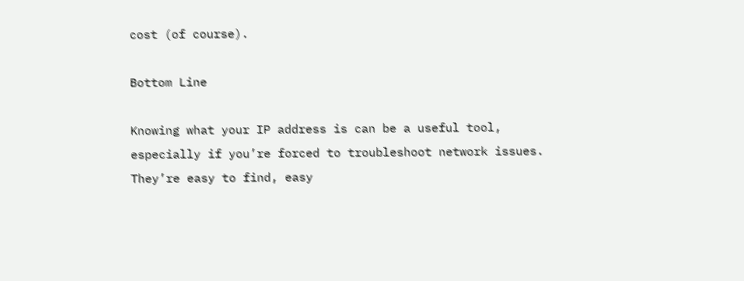cost (of course).

Bottom Line

Knowing what your IP address is can be a useful tool, especially if you’re forced to troubleshoot network issues. They’re easy to find, easy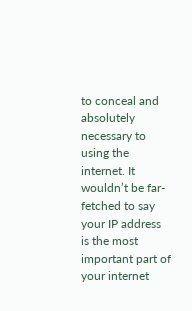to conceal and absolutely necessary to using the internet. It wouldn’t be far-fetched to say your IP address is the most important part of your internet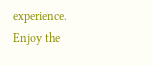experience. Enjoy the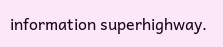information superhighway.